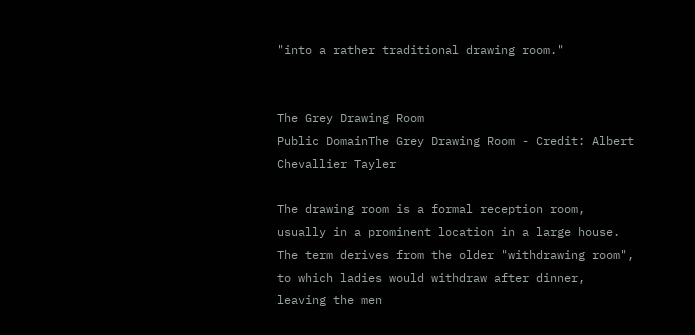"into a rather traditional drawing room."


The Grey Drawing Room
Public DomainThe Grey Drawing Room - Credit: Albert Chevallier Tayler

The drawing room is a formal reception room, usually in a prominent location in a large house. The term derives from the older "withdrawing room", to which ladies would withdraw after dinner, leaving the men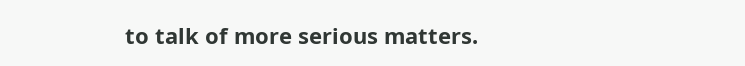to talk of more serious matters.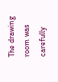The drawing room was carefully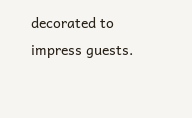decorated to impress guests.